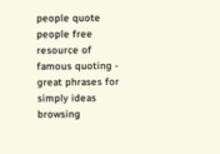people quote people free resource of famous quoting - great phrases for simply ideas
browsing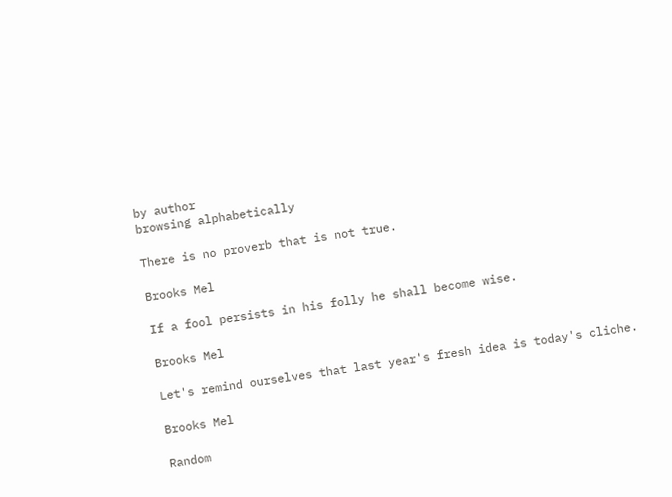by author
browsing alphabetically

There is no proverb that is not true.

Brooks Mel

If a fool persists in his folly he shall become wise.

Brooks Mel

Let's remind ourselves that last year's fresh idea is today's cliche.

Brooks Mel

Random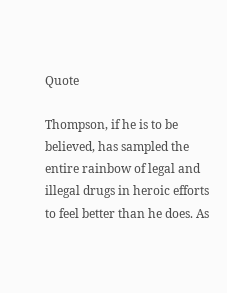Quote

Thompson, if he is to be believed, has sampled the entire rainbow of legal and illegal drugs in heroic efforts to feel better than he does. As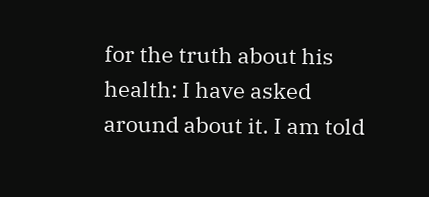for the truth about his health: I have asked around about it. I am told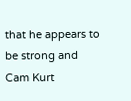that he appears to be strong and
Cam Kurt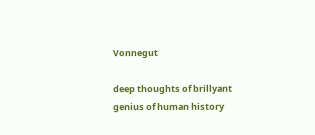Vonnegut

deep thoughts of brillyant genius of human history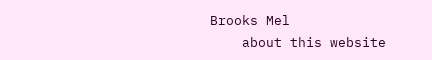Brooks Mel
    about this website